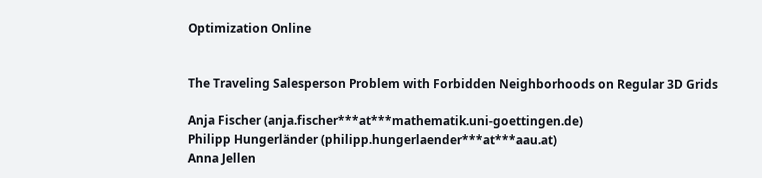Optimization Online


The Traveling Salesperson Problem with Forbidden Neighborhoods on Regular 3D Grids

Anja Fischer (anja.fischer***at***mathematik.uni-goettingen.de)
Philipp Hungerländer (philipp.hungerlaender***at***aau.at)
Anna Jellen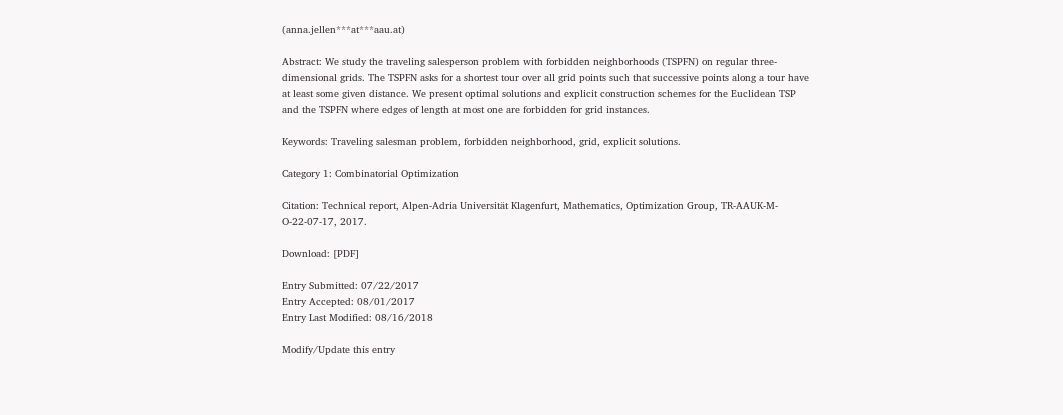(anna.jellen***at***aau.at)

Abstract: We study the traveling salesperson problem with forbidden neighborhoods (TSPFN) on regular three-dimensional grids. The TSPFN asks for a shortest tour over all grid points such that successive points along a tour have at least some given distance. We present optimal solutions and explicit construction schemes for the Euclidean TSP and the TSPFN where edges of length at most one are forbidden for grid instances.

Keywords: Traveling salesman problem, forbidden neighborhood, grid, explicit solutions.

Category 1: Combinatorial Optimization

Citation: Technical report, Alpen-Adria Universität Klagenfurt, Mathematics, Optimization Group, TR-AAUK-M-O-22-07-17, 2017.

Download: [PDF]

Entry Submitted: 07/22/2017
Entry Accepted: 08/01/2017
Entry Last Modified: 08/16/2018

Modify/Update this entry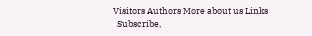Visitors Authors More about us Links
  Subscribe,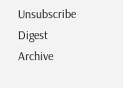Unsubscribe
Digest Archive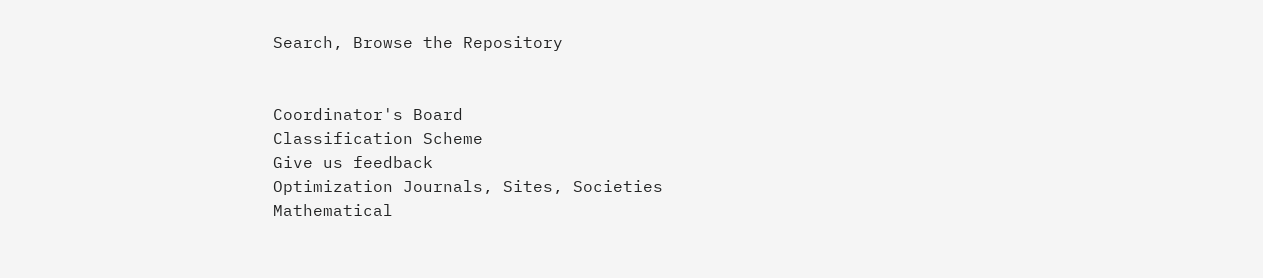Search, Browse the Repository


Coordinator's Board
Classification Scheme
Give us feedback
Optimization Journals, Sites, Societies
Mathematical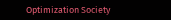Optimization Society